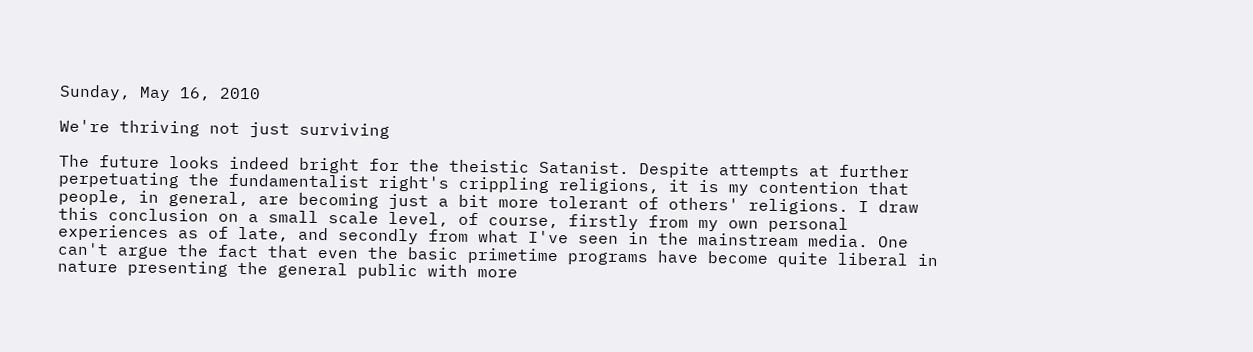Sunday, May 16, 2010

We're thriving not just surviving

The future looks indeed bright for the theistic Satanist. Despite attempts at further perpetuating the fundamentalist right's crippling religions, it is my contention that people, in general, are becoming just a bit more tolerant of others' religions. I draw this conclusion on a small scale level, of course, firstly from my own personal experiences as of late, and secondly from what I've seen in the mainstream media. One can't argue the fact that even the basic primetime programs have become quite liberal in nature presenting the general public with more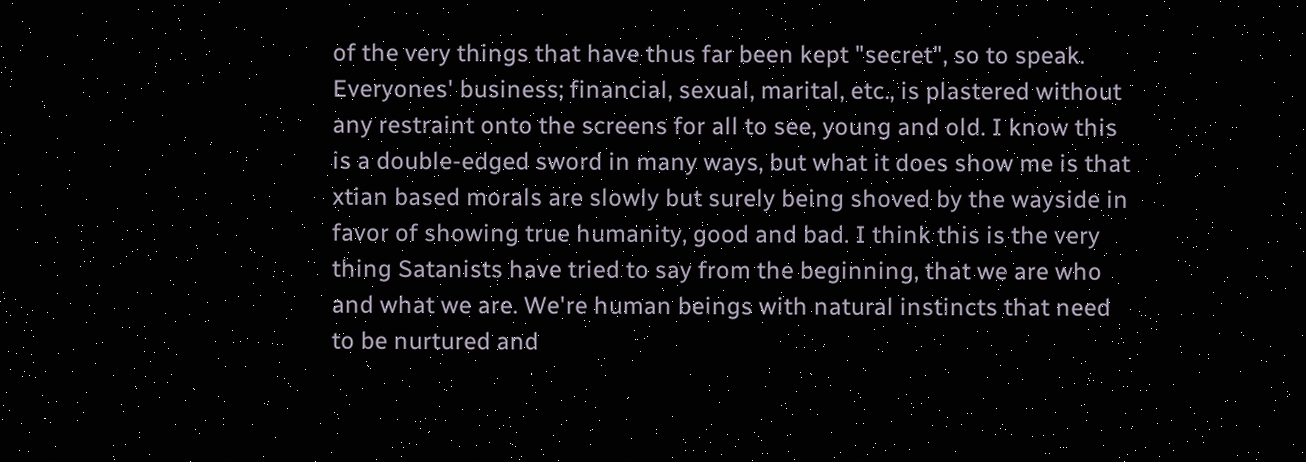of the very things that have thus far been kept "secret", so to speak. Everyones' business; financial, sexual, marital, etc., is plastered without any restraint onto the screens for all to see, young and old. I know this is a double-edged sword in many ways, but what it does show me is that xtian based morals are slowly but surely being shoved by the wayside in favor of showing true humanity, good and bad. I think this is the very thing Satanists have tried to say from the beginning, that we are who and what we are. We're human beings with natural instincts that need to be nurtured and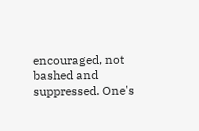encouraged, not bashed and suppressed. One's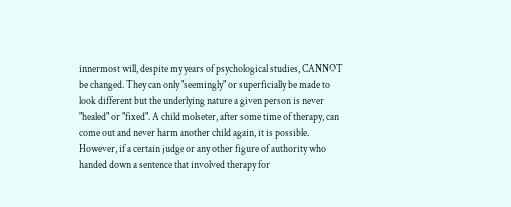innermost will, despite my years of psychological studies, CANNOT be changed. They can only "seemingly" or superficially be made to look different but the underlying nature a given person is never "healed" or "fixed". A child molseter, after some time of therapy, can come out and never harm another child again, it is possible. However, if a certain judge or any other figure of authority who handed down a sentence that involved therapy for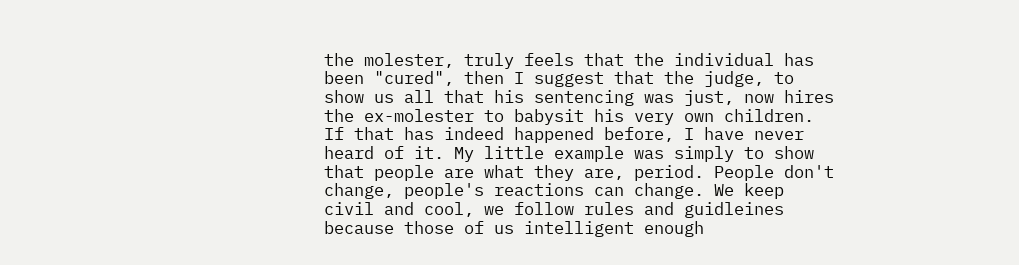the molester, truly feels that the individual has been "cured", then I suggest that the judge, to show us all that his sentencing was just, now hires the ex-molester to babysit his very own children. If that has indeed happened before, I have never heard of it. My little example was simply to show that people are what they are, period. People don't change, people's reactions can change. We keep civil and cool, we follow rules and guidleines because those of us intelligent enough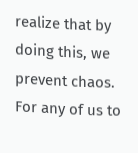realize that by doing this, we prevent chaos. For any of us to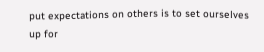put expectations on others is to set ourselves up for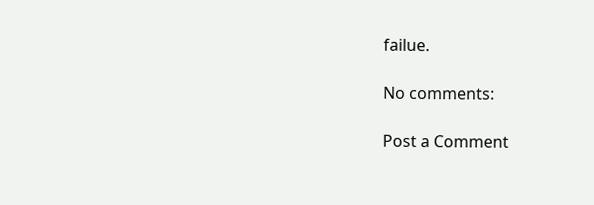failue.

No comments:

Post a Comment